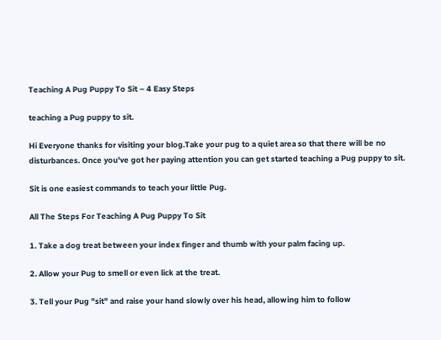Teaching A Pug Puppy To Sit – 4 Easy Steps

teaching a Pug puppy to sit.

Hi Everyone thanks for visiting your blog.Take your pug to a quiet area so that there will be no disturbances. Once you've got her paying attention you can get started teaching a Pug puppy to sit.

Sit is one easiest commands to teach your little Pug.

All The Steps For Teaching A Pug Puppy To Sit

1. Take a dog treat between your index finger and thumb with your palm facing up.

2. Allow your Pug to smell or even lick at the treat.

3. Tell your Pug "sit" and raise your hand slowly over his head, allowing him to follow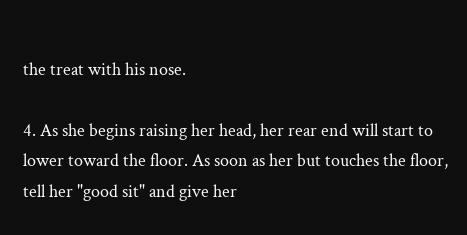the treat with his nose.

4. As she begins raising her head, her rear end will start to lower toward the floor. As soon as her but touches the floor, tell her "good sit" and give her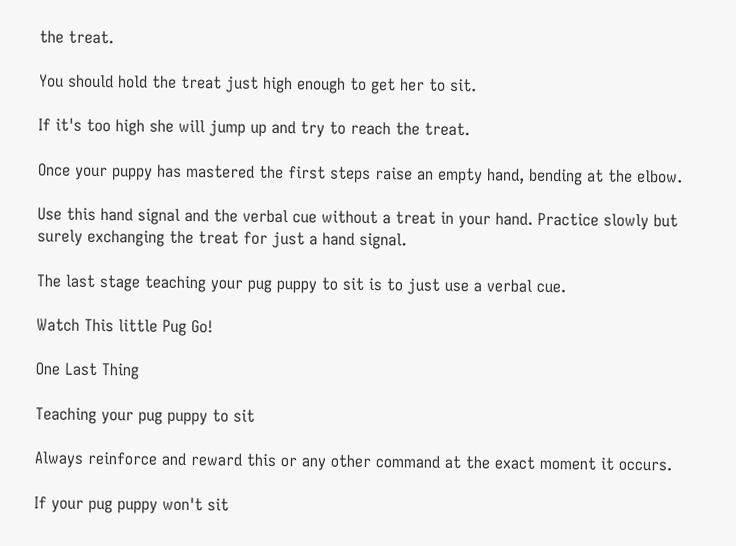the treat.

You should hold the treat just high enough to get her to sit.

If it's too high she will jump up and try to reach the treat.

Once your puppy has mastered the first steps raise an empty hand, bending at the elbow.

Use this hand signal and the verbal cue without a treat in your hand. Practice slowly but surely exchanging the treat for just a hand signal.

The last stage teaching your pug puppy to sit is to just use a verbal cue.

Watch This little Pug Go!

One Last Thing

Teaching your pug puppy to sit

Always reinforce and reward this or any other command at the exact moment it occurs.

If your pug puppy won't sit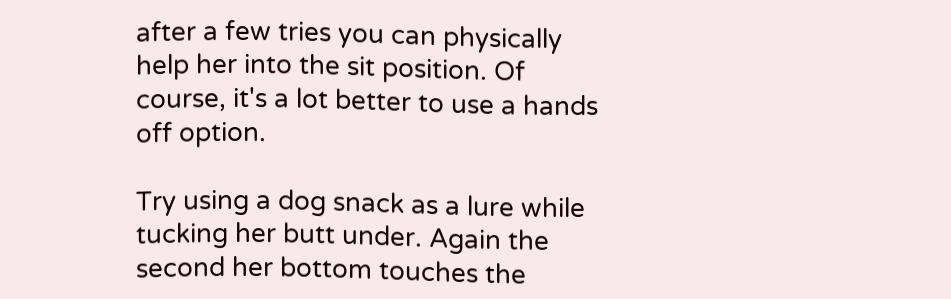after a few tries you can physically help her into the sit position. Of course, it's a lot better to use a hands off option.

Try using a dog snack as a lure while tucking her butt under. Again the second her bottom touches the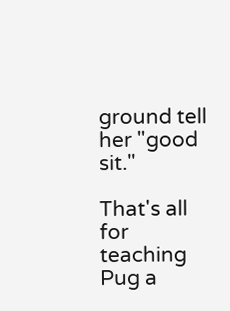ground tell her "good sit."

That's all for teaching Pug a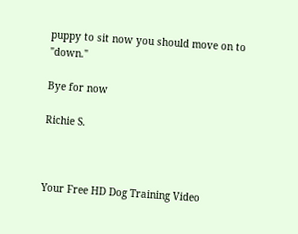puppy to sit now you should move on to "down."

Bye for now

Richie S.



Your Free HD Dog Training Video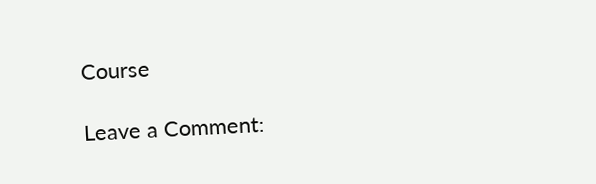Course

Leave a Comment: